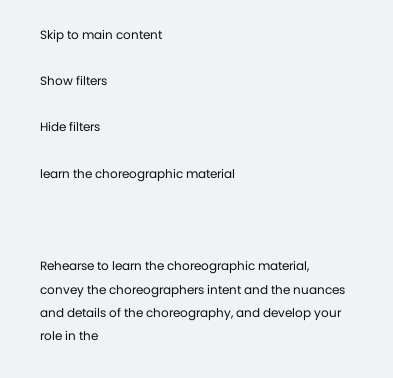Skip to main content

Show filters

Hide filters

learn the choreographic material



Rehearse to learn the choreographic material, convey the choreographers intent and the nuances and details of the choreography, and develop your role in the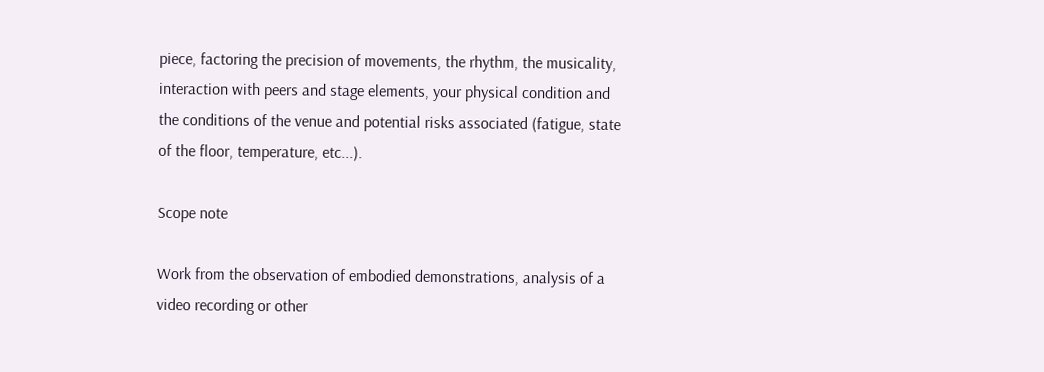piece, factoring the precision of movements, the rhythm, the musicality, interaction with peers and stage elements, your physical condition and the conditions of the venue and potential risks associated (fatigue, state of the floor, temperature, etc...).

Scope note

Work from the observation of embodied demonstrations, analysis of a video recording or other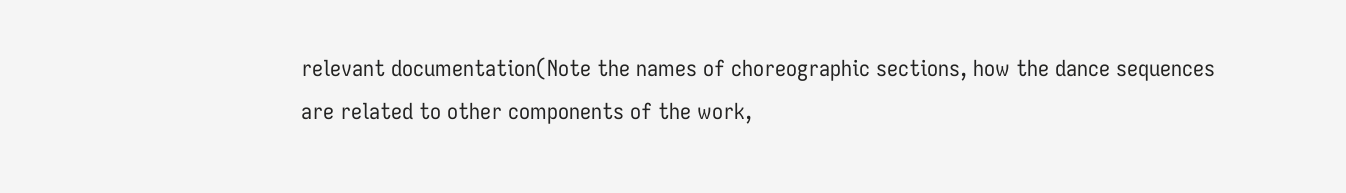relevant documentation(Note the names of choreographic sections, how the dance sequences are related to other components of the work,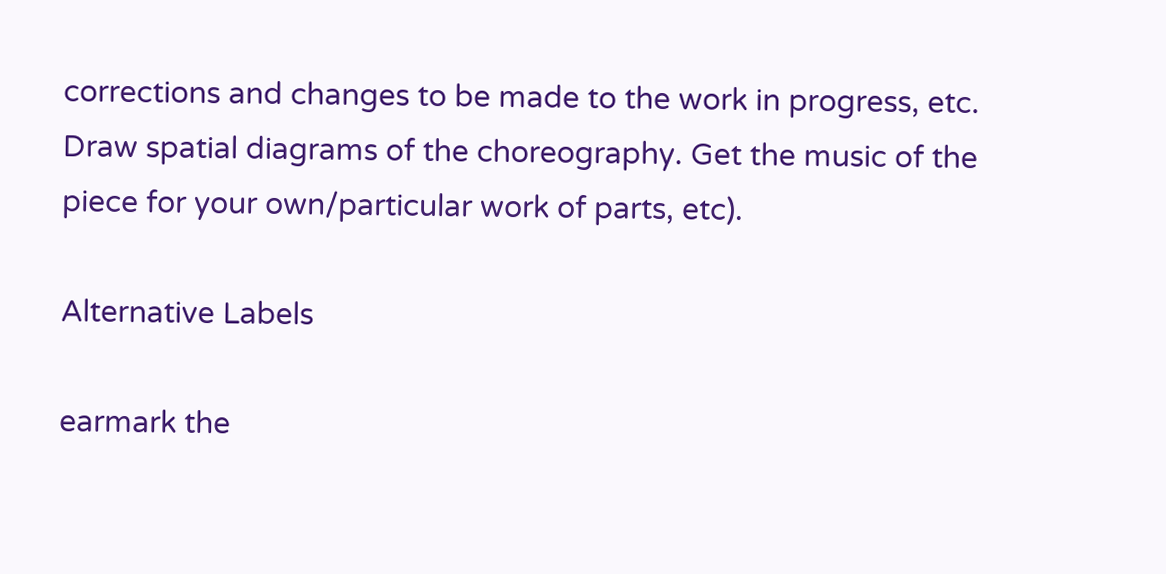corrections and changes to be made to the work in progress, etc. Draw spatial diagrams of the choreography. Get the music of the piece for your own/particular work of parts, etc).

Alternative Labels

earmark the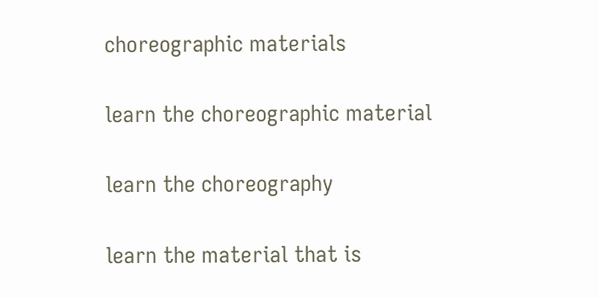choreographic materials

learn the choreographic material

learn the choreography

learn the material that is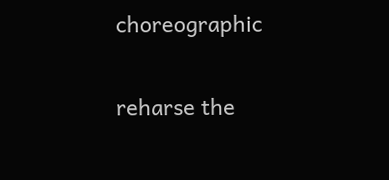choreographic

reharse the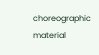choreographic material